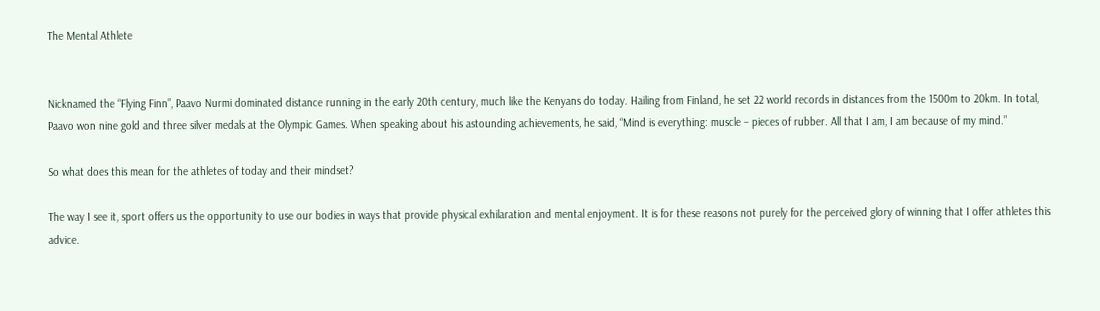The Mental Athlete


Nicknamed the “Flying Finn”, Paavo Nurmi dominated distance running in the early 20th century, much like the Kenyans do today. Hailing from Finland, he set 22 world records in distances from the 1500m to 20km. In total, Paavo won nine gold and three silver medals at the Olympic Games. When speaking about his astounding achievements, he said, “Mind is everything: muscle – pieces of rubber. All that I am, I am because of my mind.”

So what does this mean for the athletes of today and their mindset?

The way I see it, sport offers us the opportunity to use our bodies in ways that provide physical exhilaration and mental enjoyment. It is for these reasons not purely for the perceived glory of winning that I offer athletes this advice.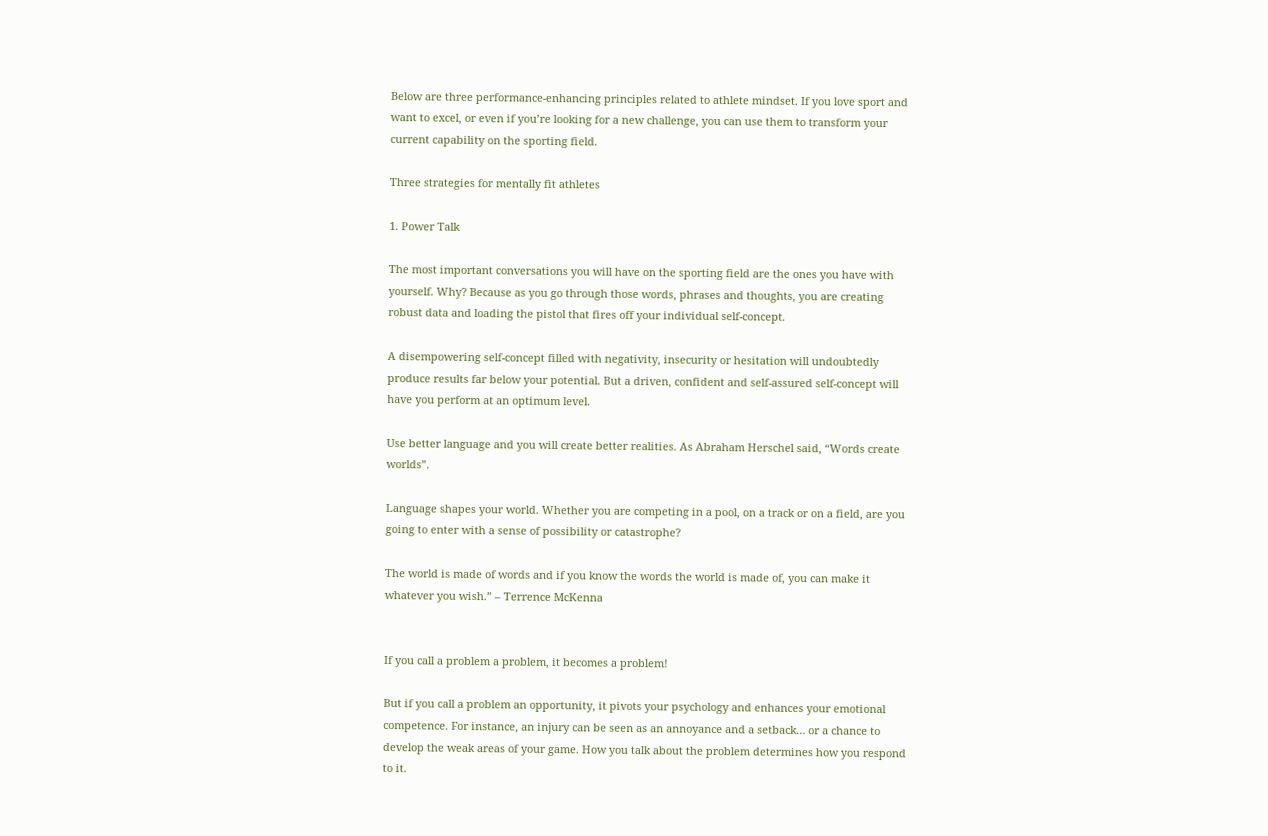Below are three performance-enhancing principles related to athlete mindset. If you love sport and want to excel, or even if you’re looking for a new challenge, you can use them to transform your current capability on the sporting field.

Three strategies for mentally fit athletes

1. Power Talk

The most important conversations you will have on the sporting field are the ones you have with yourself. Why? Because as you go through those words, phrases and thoughts, you are creating robust data and loading the pistol that fires off your individual self-concept.

A disempowering self-concept filled with negativity, insecurity or hesitation will undoubtedly produce results far below your potential. But a driven, confident and self-assured self-concept will have you perform at an optimum level.

Use better language and you will create better realities. As Abraham Herschel said, “Words create worlds”.

Language shapes your world. Whether you are competing in a pool, on a track or on a field, are you going to enter with a sense of possibility or catastrophe?

The world is made of words and if you know the words the world is made of, you can make it whatever you wish.” – Terrence McKenna


If you call a problem a problem, it becomes a problem!

But if you call a problem an opportunity, it pivots your psychology and enhances your emotional competence. For instance, an injury can be seen as an annoyance and a setback… or a chance to develop the weak areas of your game. How you talk about the problem determines how you respond to it.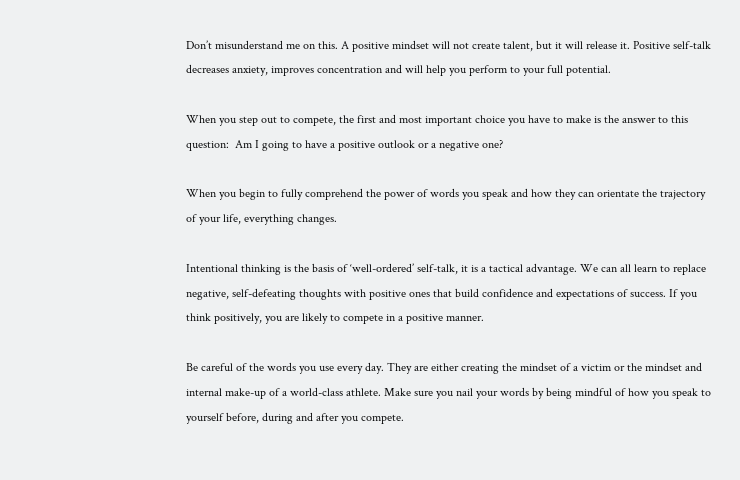Don’t misunderstand me on this. A positive mindset will not create talent, but it will release it. Positive self-talk decreases anxiety, improves concentration and will help you perform to your full potential.

When you step out to compete, the first and most important choice you have to make is the answer to this question:  Am I going to have a positive outlook or a negative one?

When you begin to fully comprehend the power of words you speak and how they can orientate the trajectory of your life, everything changes.

Intentional thinking is the basis of ‘well-ordered’ self-talk, it is a tactical advantage. We can all learn to replace negative, self-defeating thoughts with positive ones that build confidence and expectations of success. If you think positively, you are likely to compete in a positive manner.

Be careful of the words you use every day. They are either creating the mindset of a victim or the mindset and internal make-up of a world-class athlete. Make sure you nail your words by being mindful of how you speak to yourself before, during and after you compete.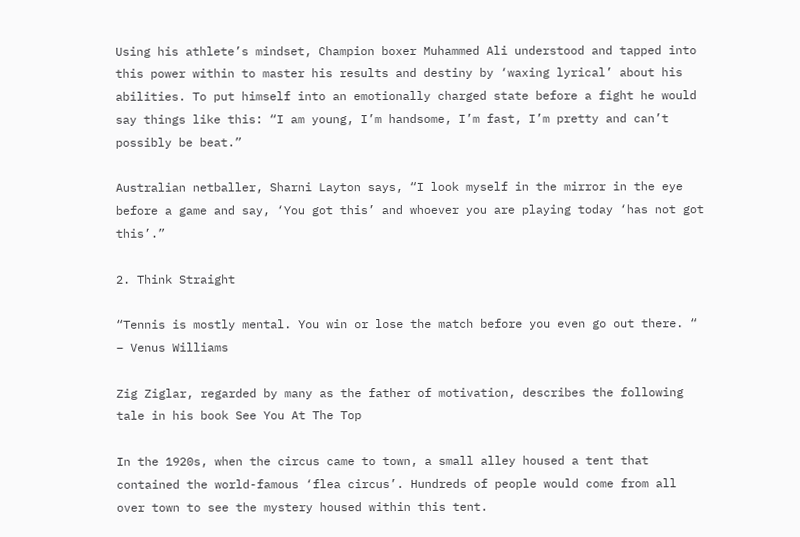Using his athlete’s mindset, Champion boxer Muhammed Ali understood and tapped into this power within to master his results and destiny by ‘waxing lyrical’ about his abilities. To put himself into an emotionally charged state before a fight he would say things like this: “I am young, I’m handsome, I’m fast, I’m pretty and can’t possibly be beat.”

Australian netballer, Sharni Layton says, “I look myself in the mirror in the eye before a game and say, ‘You got this’ and whoever you are playing today ‘has not got this’.”

2. Think Straight

“Tennis is mostly mental. You win or lose the match before you even go out there. “ – Venus Williams

Zig Ziglar, regarded by many as the father of motivation, describes the following tale in his book See You At The Top

In the 1920s, when the circus came to town, a small alley housed a tent that contained the world-famous ‘flea circus’. Hundreds of people would come from all over town to see the mystery housed within this tent.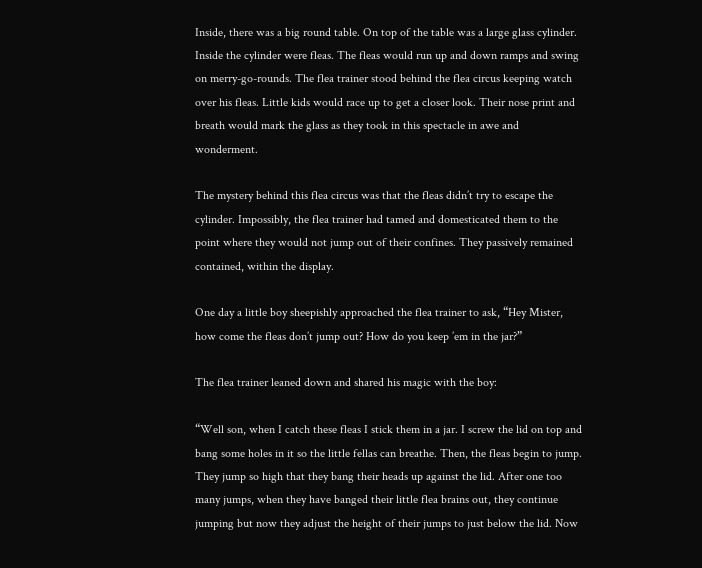Inside, there was a big round table. On top of the table was a large glass cylinder. Inside the cylinder were fleas. The fleas would run up and down ramps and swing on merry-go-rounds. The flea trainer stood behind the flea circus keeping watch over his fleas. Little kids would race up to get a closer look. Their nose print and breath would mark the glass as they took in this spectacle in awe and wonderment.

The mystery behind this flea circus was that the fleas didn’t try to escape the cylinder. Impossibly, the flea trainer had tamed and domesticated them to the point where they would not jump out of their confines. They passively remained contained, within the display.

One day a little boy sheepishly approached the flea trainer to ask, “Hey Mister, how come the fleas don’t jump out? How do you keep ’em in the jar?”

The flea trainer leaned down and shared his magic with the boy:

“Well son, when I catch these fleas I stick them in a jar. I screw the lid on top and bang some holes in it so the little fellas can breathe. Then, the fleas begin to jump. They jump so high that they bang their heads up against the lid. After one too many jumps, when they have banged their little flea brains out, they continue jumping but now they adjust the height of their jumps to just below the lid. Now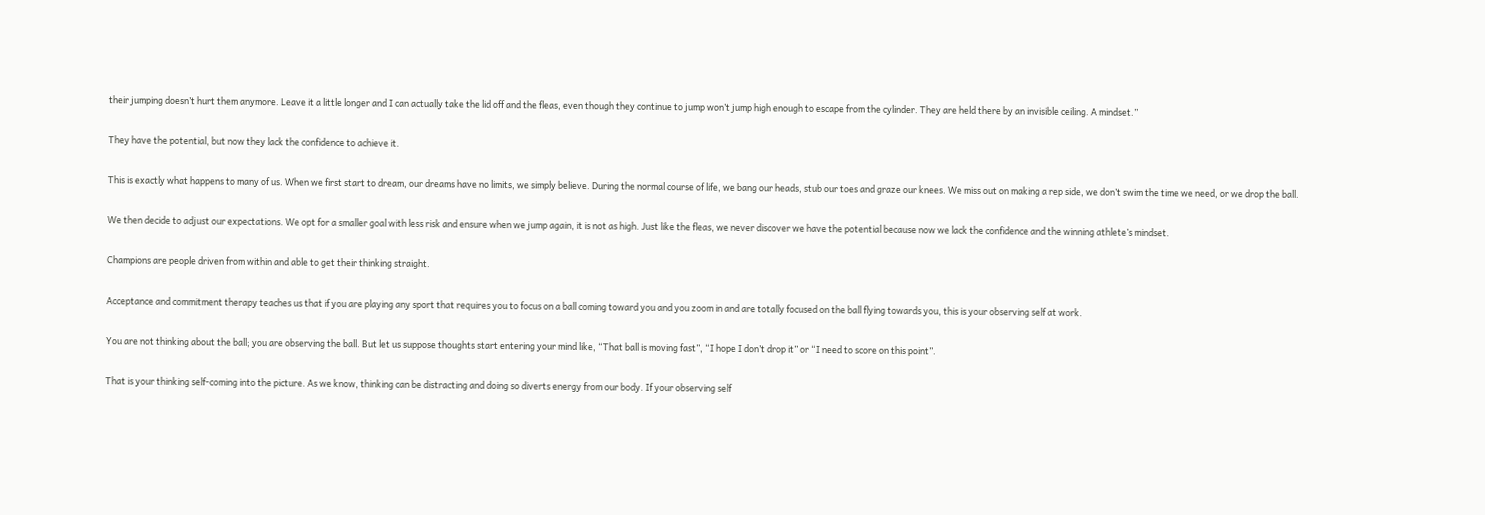their jumping doesn’t hurt them anymore. Leave it a little longer and I can actually take the lid off and the fleas, even though they continue to jump won’t jump high enough to escape from the cylinder. They are held there by an invisible ceiling. A mindset.”

They have the potential, but now they lack the confidence to achieve it.

This is exactly what happens to many of us. When we first start to dream, our dreams have no limits, we simply believe. During the normal course of life, we bang our heads, stub our toes and graze our knees. We miss out on making a rep side, we don’t swim the time we need, or we drop the ball.

We then decide to adjust our expectations. We opt for a smaller goal with less risk and ensure when we jump again, it is not as high. Just like the fleas, we never discover we have the potential because now we lack the confidence and the winning athlete’s mindset.

Champions are people driven from within and able to get their thinking straight.

Acceptance and commitment therapy teaches us that if you are playing any sport that requires you to focus on a ball coming toward you and you zoom in and are totally focused on the ball flying towards you, this is your observing self at work.

You are not thinking about the ball; you are observing the ball. But let us suppose thoughts start entering your mind like, “That ball is moving fast”, “I hope I don’t drop it” or “I need to score on this point”.

That is your thinking self-coming into the picture. As we know, thinking can be distracting and doing so diverts energy from our body. If your observing self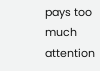pays too much attention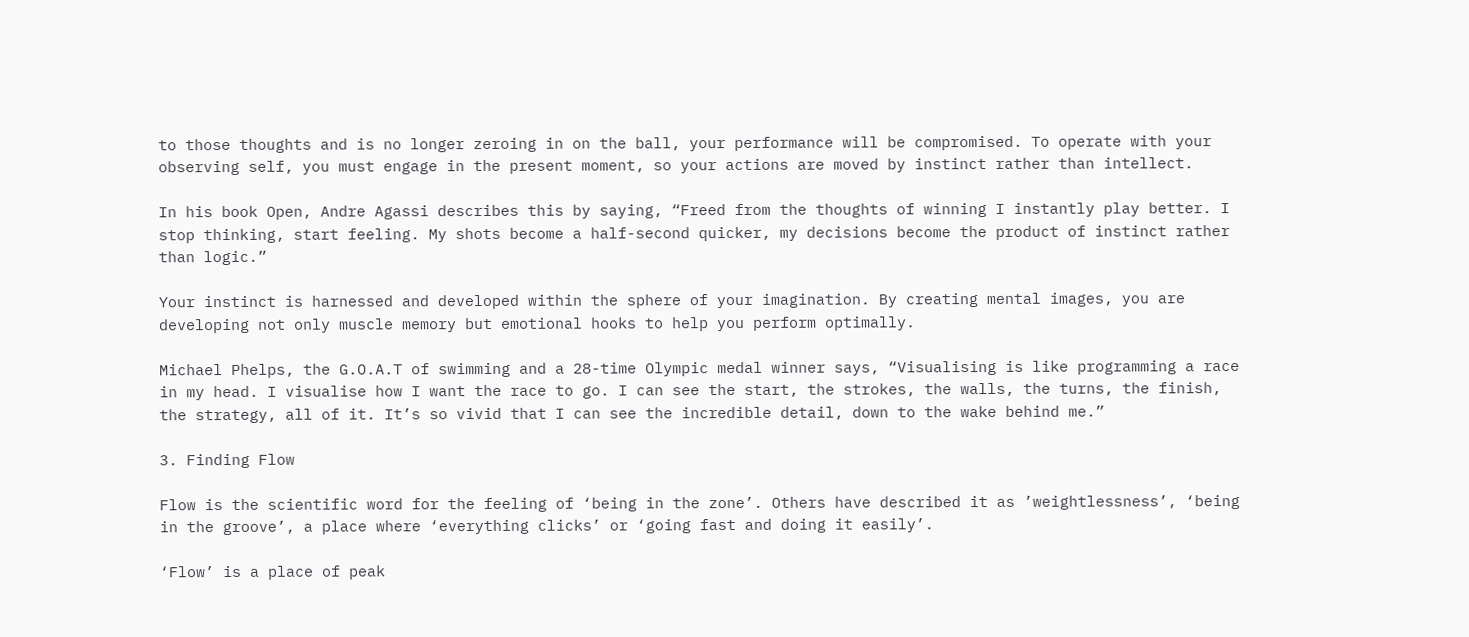to those thoughts and is no longer zeroing in on the ball, your performance will be compromised. To operate with your observing self, you must engage in the present moment, so your actions are moved by instinct rather than intellect.

In his book Open, Andre Agassi describes this by saying, “Freed from the thoughts of winning I instantly play better. I stop thinking, start feeling. My shots become a half-second quicker, my decisions become the product of instinct rather than logic.”

Your instinct is harnessed and developed within the sphere of your imagination. By creating mental images, you are developing not only muscle memory but emotional hooks to help you perform optimally.

Michael Phelps, the G.O.A.T of swimming and a 28-time Olympic medal winner says, “Visualising is like programming a race in my head. I visualise how I want the race to go. I can see the start, the strokes, the walls, the turns, the finish, the strategy, all of it. It’s so vivid that I can see the incredible detail, down to the wake behind me.”

3. Finding Flow

Flow is the scientific word for the feeling of ‘being in the zone’. Others have described it as ’weightlessness’, ‘being in the groove’, a place where ‘everything clicks’ or ‘going fast and doing it easily’.

‘Flow’ is a place of peak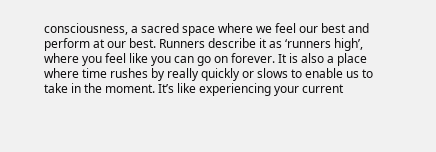consciousness, a sacred space where we feel our best and perform at our best. Runners describe it as ‘runners high’, where you feel like you can go on forever. It is also a place where time rushes by really quickly or slows to enable us to take in the moment. It’s like experiencing your current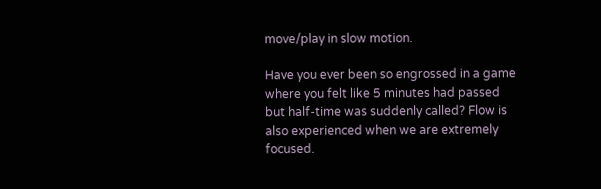move/play in slow motion.

Have you ever been so engrossed in a game where you felt like 5 minutes had passed but half-time was suddenly called? Flow is also experienced when we are extremely focused.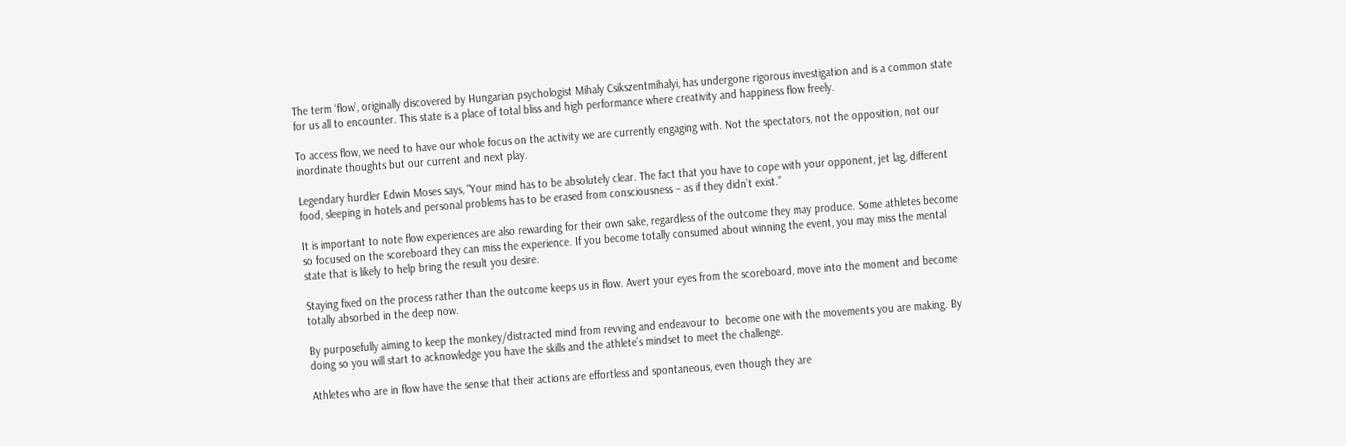The term ‘flow’, originally discovered by Hungarian psychologist Mihaly Csikszentmihalyi, has undergone rigorous investigation and is a common state for us all to encounter. This state is a place of total bliss and high performance where creativity and happiness flow freely.

To access flow, we need to have our whole focus on the activity we are currently engaging with. Not the spectators, not the opposition, not our inordinate thoughts but our current and next play.

Legendary hurdler Edwin Moses says, “Your mind has to be absolutely clear. The fact that you have to cope with your opponent, jet lag, different food, sleeping in hotels and personal problems has to be erased from consciousness – as if they didn’t exist.”

It is important to note flow experiences are also rewarding for their own sake, regardless of the outcome they may produce. Some athletes become so focused on the scoreboard they can miss the experience. If you become totally consumed about winning the event, you may miss the mental state that is likely to help bring the result you desire.

Staying fixed on the process rather than the outcome keeps us in flow. Avert your eyes from the scoreboard, move into the moment and become totally absorbed in the deep now.

By purposefully aiming to keep the monkey/distracted mind from revving and endeavour to  become one with the movements you are making. By doing so you will start to acknowledge you have the skills and the athlete’s mindset to meet the challenge.

Athletes who are in flow have the sense that their actions are effortless and spontaneous, even though they are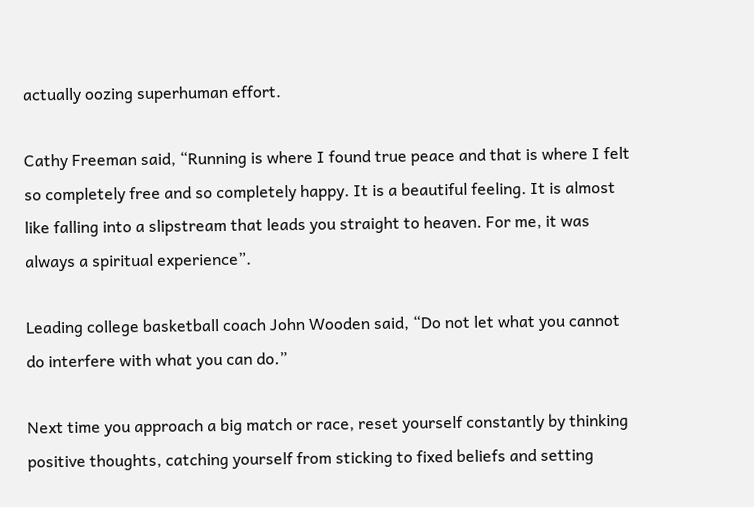actually oozing superhuman effort.

Cathy Freeman said, “Running is where I found true peace and that is where I felt so completely free and so completely happy. It is a beautiful feeling. It is almost like falling into a slipstream that leads you straight to heaven. For me, it was always a spiritual experience”.

Leading college basketball coach John Wooden said, “Do not let what you cannot do interfere with what you can do.”

Next time you approach a big match or race, reset yourself constantly by thinking positive thoughts, catching yourself from sticking to fixed beliefs and setting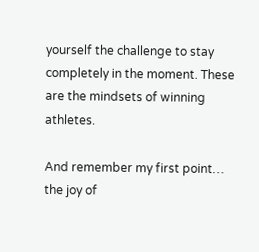yourself the challenge to stay completely in the moment. These are the mindsets of winning athletes.

And remember my first point… the joy of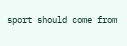sport should come from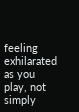feeling exhilarated as you play, not simply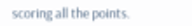scoring all the points.